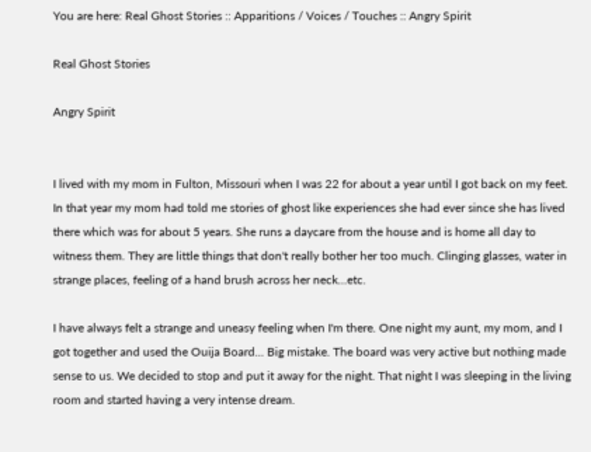You are here: Real Ghost Stories :: Apparitions / Voices / Touches :: Angry Spirit

Real Ghost Stories

Angry Spirit


I lived with my mom in Fulton, Missouri when I was 22 for about a year until I got back on my feet. In that year my mom had told me stories of ghost like experiences she had ever since she has lived there which was for about 5 years. She runs a daycare from the house and is home all day to witness them. They are little things that don't really bother her too much. Clinging glasses, water in strange places, feeling of a hand brush across her neck...etc.

I have always felt a strange and uneasy feeling when I'm there. One night my aunt, my mom, and I got together and used the Ouija Board... Big mistake. The board was very active but nothing made sense to us. We decided to stop and put it away for the night. That night I was sleeping in the living room and started having a very intense dream.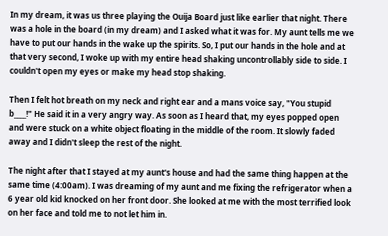In my dream, it was us three playing the Ouija Board just like earlier that night. There was a hole in the board (in my dream) and I asked what it was for. My aunt tells me we have to put our hands in the wake up the spirits. So, I put our hands in the hole and at that very second, I woke up with my entire head shaking uncontrollably side to side. I couldn't open my eyes or make my head stop shaking.

Then I felt hot breath on my neck and right ear and a mans voice say, "You stupid b____!" He said it in a very angry way. As soon as I heard that, my eyes popped open and were stuck on a white object floating in the middle of the room. It slowly faded away and I didn't sleep the rest of the night.

The night after that I stayed at my aunt's house and had the same thing happen at the same time (4:00am). I was dreaming of my aunt and me fixing the refrigerator when a 6 year old kid knocked on her front door. She looked at me with the most terrified look on her face and told me to not let him in.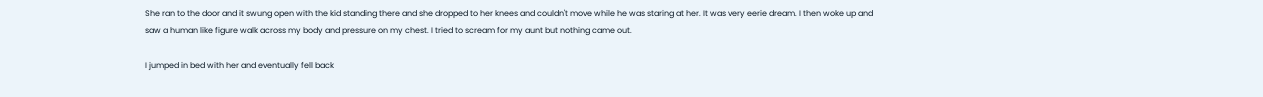She ran to the door and it swung open with the kid standing there and she dropped to her knees and couldn't move while he was staring at her. It was very eerie dream. I then woke up and saw a human like figure walk across my body and pressure on my chest. I tried to scream for my aunt but nothing came out.

I jumped in bed with her and eventually fell back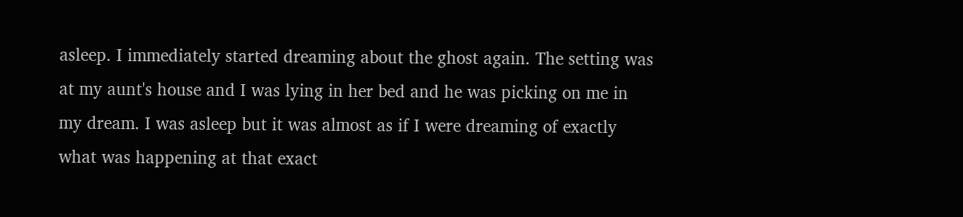asleep. I immediately started dreaming about the ghost again. The setting was at my aunt's house and I was lying in her bed and he was picking on me in my dream. I was asleep but it was almost as if I were dreaming of exactly what was happening at that exact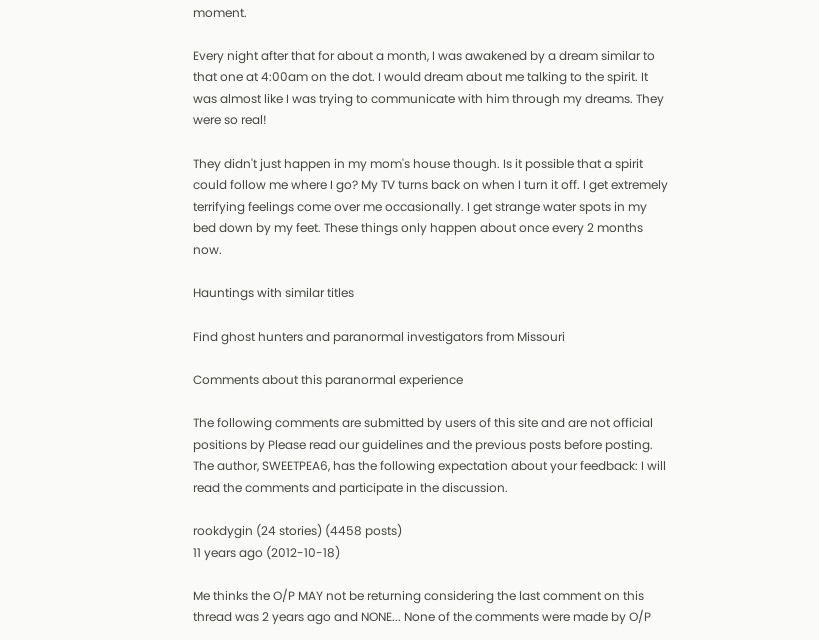moment.

Every night after that for about a month, I was awakened by a dream similar to that one at 4:00am on the dot. I would dream about me talking to the spirit. It was almost like I was trying to communicate with him through my dreams. They were so real!

They didn't just happen in my mom's house though. Is it possible that a spirit could follow me where I go? My TV turns back on when I turn it off. I get extremely terrifying feelings come over me occasionally. I get strange water spots in my bed down by my feet. These things only happen about once every 2 months now.

Hauntings with similar titles

Find ghost hunters and paranormal investigators from Missouri

Comments about this paranormal experience

The following comments are submitted by users of this site and are not official positions by Please read our guidelines and the previous posts before posting. The author, SWEETPEA6, has the following expectation about your feedback: I will read the comments and participate in the discussion.

rookdygin (24 stories) (4458 posts)
11 years ago (2012-10-18)

Me thinks the O/P MAY not be returning considering the last comment on this thread was 2 years ago and NONE... None of the comments were made by O/P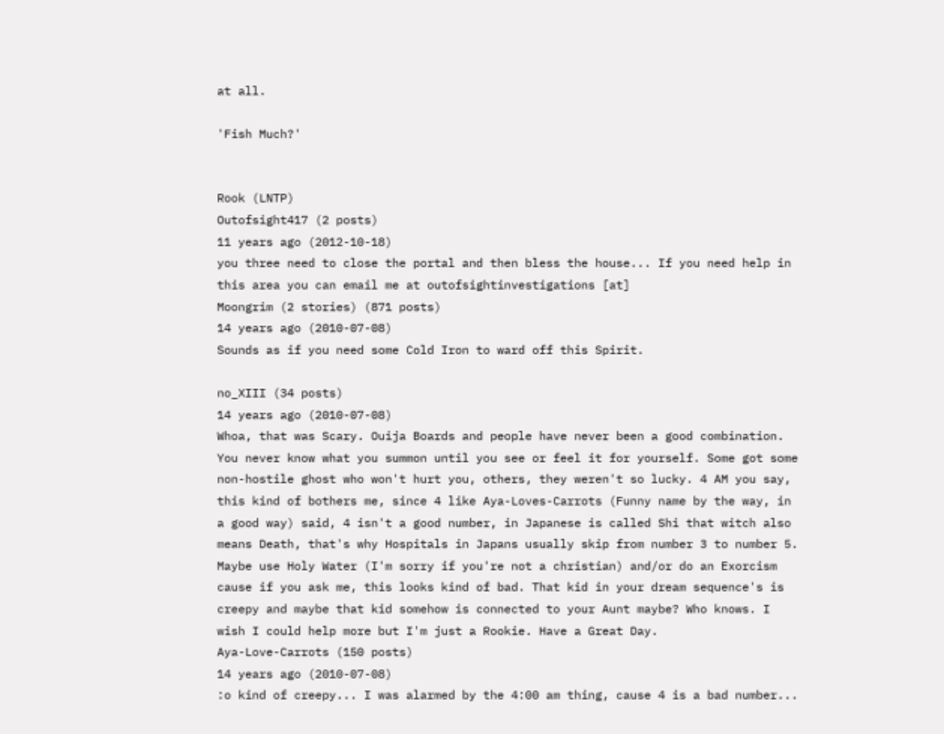at all.

'Fish Much?'


Rook (LNTP)
Outofsight417 (2 posts)
11 years ago (2012-10-18)
you three need to close the portal and then bless the house... If you need help in this area you can email me at outofsightinvestigations [at]
Moongrim (2 stories) (871 posts)
14 years ago (2010-07-08)
Sounds as if you need some Cold Iron to ward off this Spirit.

no_XIII (34 posts)
14 years ago (2010-07-08)
Whoa, that was Scary. Ouija Boards and people have never been a good combination. You never know what you summon until you see or feel it for yourself. Some got some non-hostile ghost who won't hurt you, others, they weren't so lucky. 4 AM you say, this kind of bothers me, since 4 like Aya-Loves-Carrots (Funny name by the way, in a good way) said, 4 isn't a good number, in Japanese is called Shi that witch also means Death, that's why Hospitals in Japans usually skip from number 3 to number 5. Maybe use Holy Water (I'm sorry if you're not a christian) and/or do an Exorcism cause if you ask me, this looks kind of bad. That kid in your dream sequence's is creepy and maybe that kid somehow is connected to your Aunt maybe? Who knows. I wish I could help more but I'm just a Rookie. Have a Great Day.
Aya-Love-Carrots (150 posts)
14 years ago (2010-07-08)
:o kind of creepy... I was alarmed by the 4:00 am thing, cause 4 is a bad number...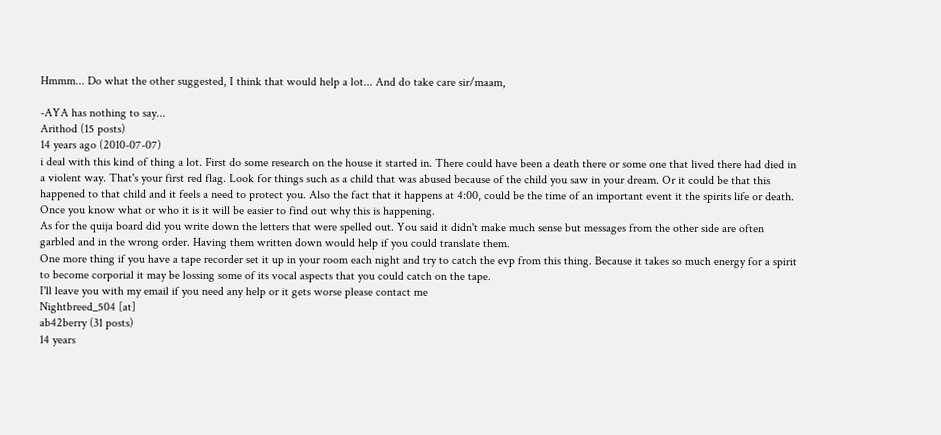Hmmm... Do what the other suggested, I think that would help a lot... And do take care sir/maam,

-AYA has nothing to say...
Arithod (15 posts)
14 years ago (2010-07-07)
i deal with this kind of thing a lot. First do some research on the house it started in. There could have been a death there or some one that lived there had died in a violent way. That's your first red flag. Look for things such as a child that was abused because of the child you saw in your dream. Or it could be that this happened to that child and it feels a need to protect you. Also the fact that it happens at 4:00, could be the time of an important event it the spirits life or death.
Once you know what or who it is it will be easier to find out why this is happening.
As for the quija board did you write down the letters that were spelled out. You said it didn't make much sense but messages from the other side are often garbled and in the wrong order. Having them written down would help if you could translate them.
One more thing if you have a tape recorder set it up in your room each night and try to catch the evp from this thing. Because it takes so much energy for a spirit to become corporial it may be lossing some of its vocal aspects that you could catch on the tape.
I'll leave you with my email if you need any help or it gets worse please contact me
Nightbreed_504 [at]
ab42berry (31 posts)
14 years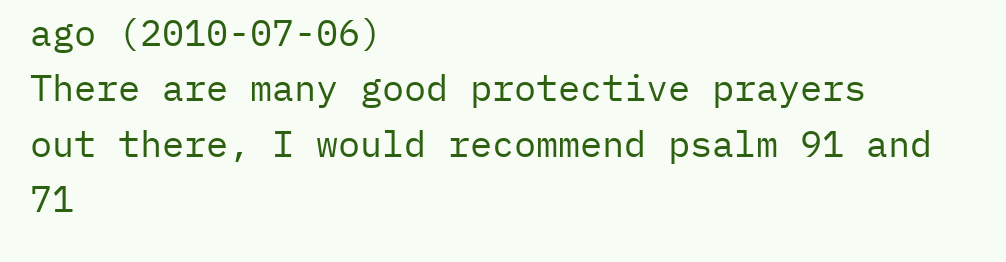ago (2010-07-06)
There are many good protective prayers out there, I would recommend psalm 91 and 71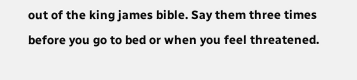out of the king james bible. Say them three times before you go to bed or when you feel threatened.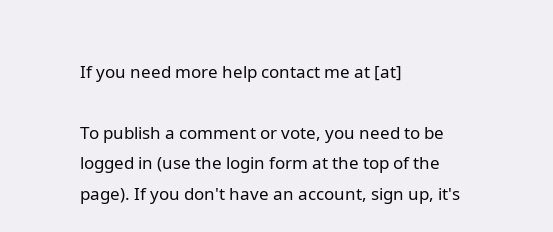If you need more help contact me at [at]

To publish a comment or vote, you need to be logged in (use the login form at the top of the page). If you don't have an account, sign up, it's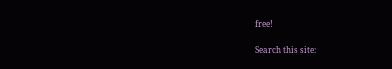free!

Search this site: